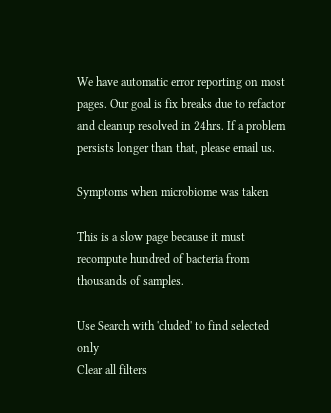We have automatic error reporting on most pages. Our goal is fix breaks due to refactor and cleanup resolved in 24hrs. If a problem persists longer than that, please email us.

Symptoms when microbiome was taken

This is a slow page because it must recompute hundred of bacteria from thousands of samples.

Use Search with 'cluded' to find selected only
Clear all filters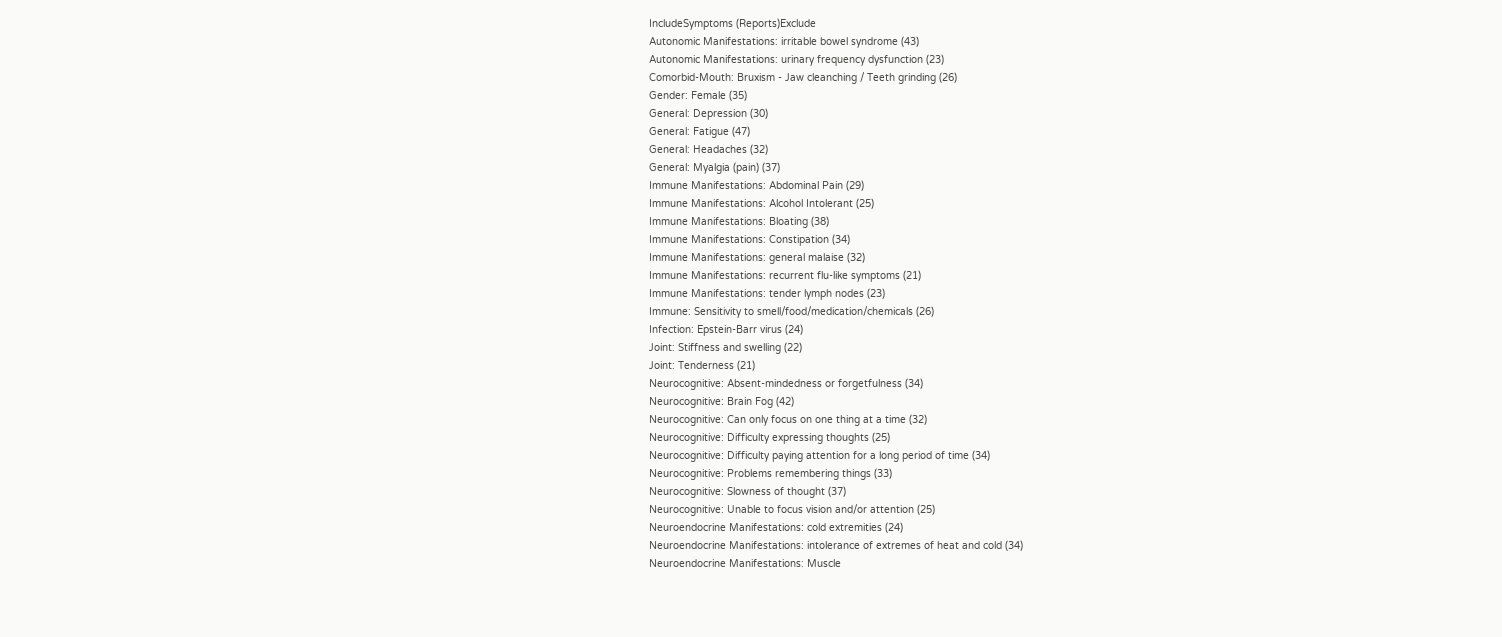IncludeSymptoms (Reports)Exclude
Autonomic Manifestations: irritable bowel syndrome (43)
Autonomic Manifestations: urinary frequency dysfunction (23)
Comorbid-Mouth: Bruxism - Jaw cleanching / Teeth grinding (26)
Gender: Female (35)
General: Depression (30)
General: Fatigue (47)
General: Headaches (32)
General: Myalgia (pain) (37)
Immune Manifestations: Abdominal Pain (29)
Immune Manifestations: Alcohol Intolerant (25)
Immune Manifestations: Bloating (38)
Immune Manifestations: Constipation (34)
Immune Manifestations: general malaise (32)
Immune Manifestations: recurrent flu-like symptoms (21)
Immune Manifestations: tender lymph nodes (23)
Immune: Sensitivity to smell/food/medication/chemicals (26)
Infection: Epstein-Barr virus (24)
Joint: Stiffness and swelling (22)
Joint: Tenderness (21)
Neurocognitive: Absent-mindedness or forgetfulness (34)
Neurocognitive: Brain Fog (42)
Neurocognitive: Can only focus on one thing at a time (32)
Neurocognitive: Difficulty expressing thoughts (25)
Neurocognitive: Difficulty paying attention for a long period of time (34)
Neurocognitive: Problems remembering things (33)
Neurocognitive: Slowness of thought (37)
Neurocognitive: Unable to focus vision and/or attention (25)
Neuroendocrine Manifestations: cold extremities (24)
Neuroendocrine Manifestations: intolerance of extremes of heat and cold (34)
Neuroendocrine Manifestations: Muscle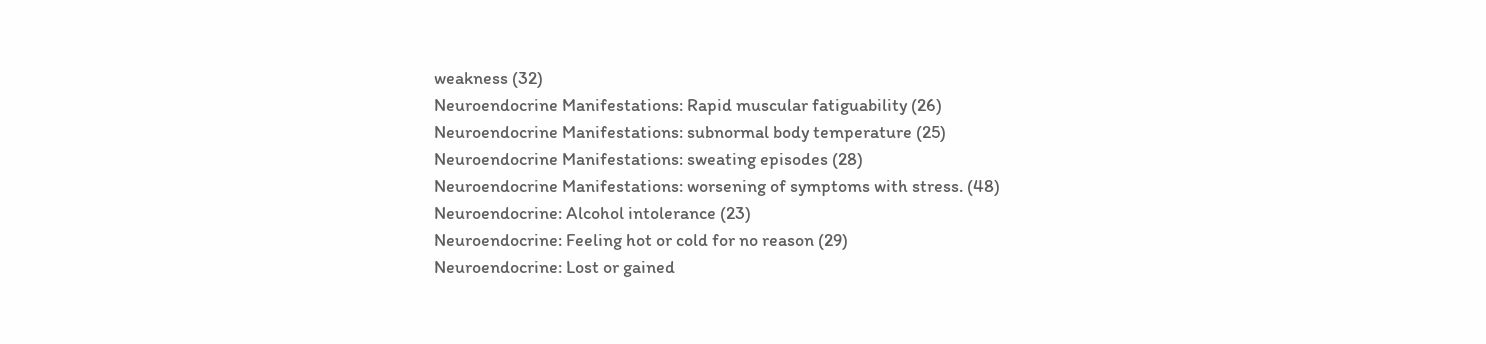weakness (32)
Neuroendocrine Manifestations: Rapid muscular fatiguability (26)
Neuroendocrine Manifestations: subnormal body temperature (25)
Neuroendocrine Manifestations: sweating episodes (28)
Neuroendocrine Manifestations: worsening of symptoms with stress. (48)
Neuroendocrine: Alcohol intolerance (23)
Neuroendocrine: Feeling hot or cold for no reason (29)
Neuroendocrine: Lost or gained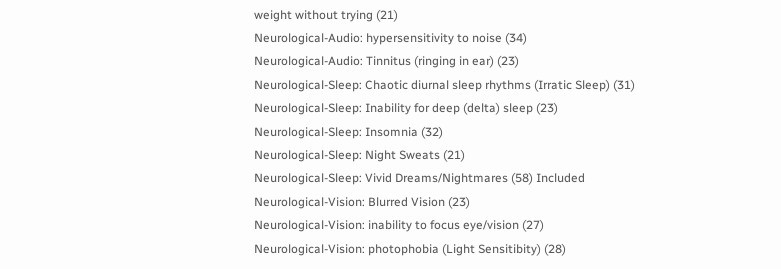weight without trying (21)
Neurological-Audio: hypersensitivity to noise (34)
Neurological-Audio: Tinnitus (ringing in ear) (23)
Neurological-Sleep: Chaotic diurnal sleep rhythms (Irratic Sleep) (31)
Neurological-Sleep: Inability for deep (delta) sleep (23)
Neurological-Sleep: Insomnia (32)
Neurological-Sleep: Night Sweats (21)
Neurological-Sleep: Vivid Dreams/Nightmares (58) Included
Neurological-Vision: Blurred Vision (23)
Neurological-Vision: inability to focus eye/vision (27)
Neurological-Vision: photophobia (Light Sensitibity) (28)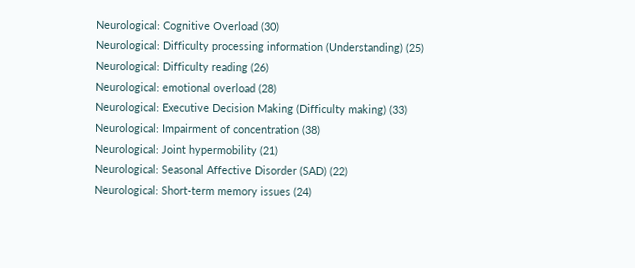Neurological: Cognitive Overload (30)
Neurological: Difficulty processing information (Understanding) (25)
Neurological: Difficulty reading (26)
Neurological: emotional overload (28)
Neurological: Executive Decision Making (Difficulty making) (33)
Neurological: Impairment of concentration (38)
Neurological: Joint hypermobility (21)
Neurological: Seasonal Affective Disorder (SAD) (22)
Neurological: Short-term memory issues (24)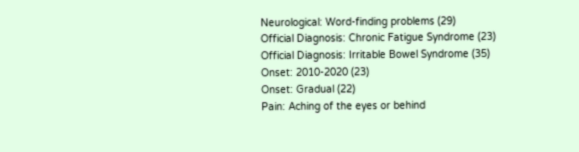Neurological: Word-finding problems (29)
Official Diagnosis: Chronic Fatigue Syndrome (23)
Official Diagnosis: Irritable Bowel Syndrome (35)
Onset: 2010-2020 (23)
Onset: Gradual (22)
Pain: Aching of the eyes or behind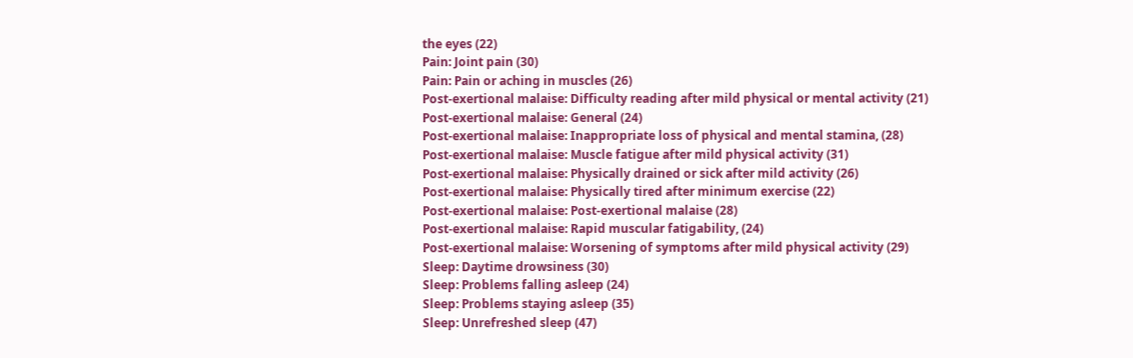the eyes (22)
Pain: Joint pain (30)
Pain: Pain or aching in muscles (26)
Post-exertional malaise: Difficulty reading after mild physical or mental activity (21)
Post-exertional malaise: General (24)
Post-exertional malaise: Inappropriate loss of physical and mental stamina, (28)
Post-exertional malaise: Muscle fatigue after mild physical activity (31)
Post-exertional malaise: Physically drained or sick after mild activity (26)
Post-exertional malaise: Physically tired after minimum exercise (22)
Post-exertional malaise: Post-exertional malaise (28)
Post-exertional malaise: Rapid muscular fatigability, (24)
Post-exertional malaise: Worsening of symptoms after mild physical activity (29)
Sleep: Daytime drowsiness (30)
Sleep: Problems falling asleep (24)
Sleep: Problems staying asleep (35)
Sleep: Unrefreshed sleep (47)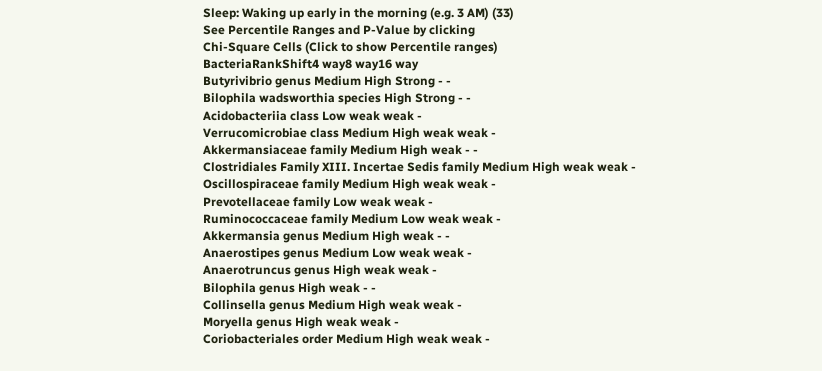Sleep: Waking up early in the morning (e.g. 3 AM) (33)
See Percentile Ranges and P-Value by clicking
Chi-Square Cells (Click to show Percentile ranges)
BacteriaRankShift4 way8 way16 way
Butyrivibrio genus Medium High Strong - -
Bilophila wadsworthia species High Strong - -
Acidobacteriia class Low weak weak -
Verrucomicrobiae class Medium High weak weak -
Akkermansiaceae family Medium High weak - -
Clostridiales Family XIII. Incertae Sedis family Medium High weak weak -
Oscillospiraceae family Medium High weak weak -
Prevotellaceae family Low weak weak -
Ruminococcaceae family Medium Low weak weak -
Akkermansia genus Medium High weak - -
Anaerostipes genus Medium Low weak weak -
Anaerotruncus genus High weak weak -
Bilophila genus High weak - -
Collinsella genus Medium High weak weak -
Moryella genus High weak weak -
Coriobacteriales order Medium High weak weak -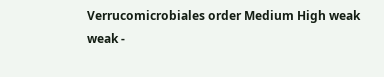Verrucomicrobiales order Medium High weak weak -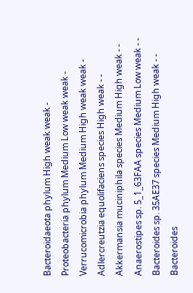Bacteroidaeota phylum High weak weak -
Proteobacteria phylum Medium Low weak weak -
Verrucomicrobia phylum Medium High weak weak -
Adlercreutzia equolifaciens species High weak - -
Akkermansia muciniphila species Medium High weak - -
Anaerostipes sp. 5_1_63FAA species Medium Low weak - -
Bacteroides sp. 35AE37 species Medium High weak - -
Bacteroides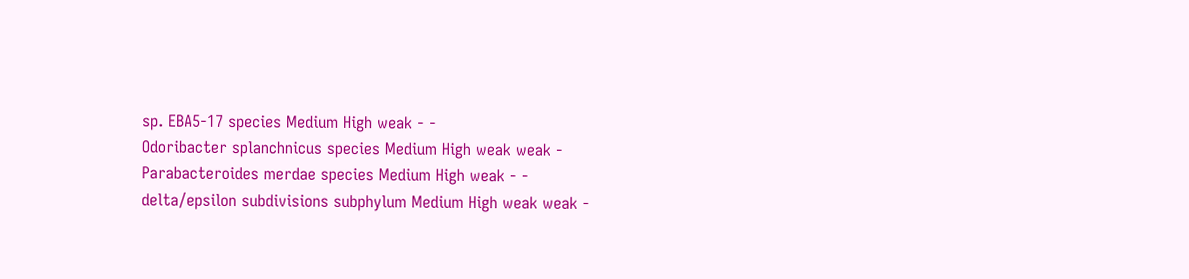sp. EBA5-17 species Medium High weak - -
Odoribacter splanchnicus species Medium High weak weak -
Parabacteroides merdae species Medium High weak - -
delta/epsilon subdivisions subphylum Medium High weak weak -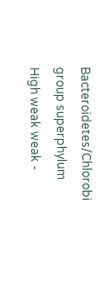Bacteroidetes/Chlorobi group superphylum High weak weak -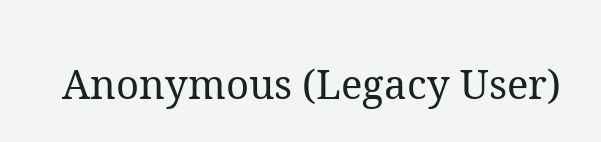Anonymous (Legacy User)